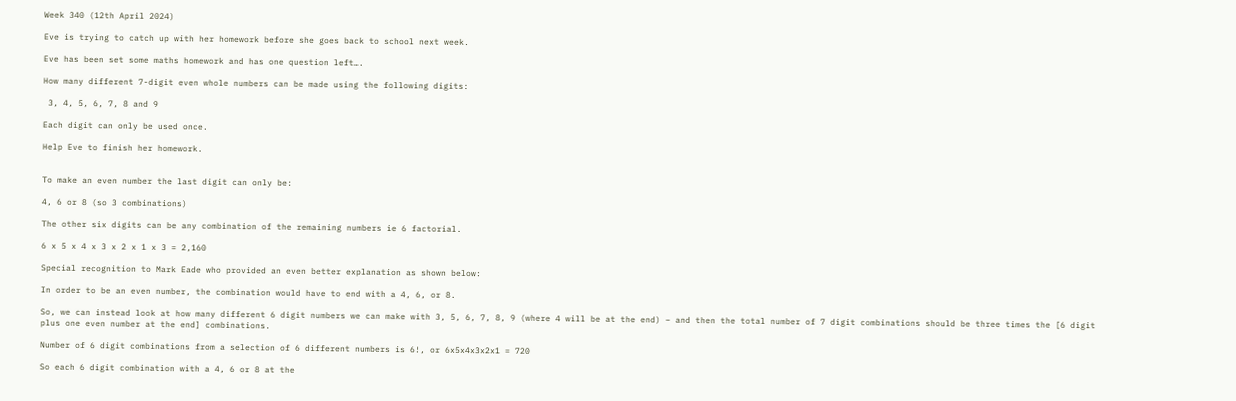Week 340 (12th April 2024)

Eve is trying to catch up with her homework before she goes back to school next week.

Eve has been set some maths homework and has one question left….

How many different 7-digit even whole numbers can be made using the following digits:

 3, 4, 5, 6, 7, 8 and 9

Each digit can only be used once.

Help Eve to finish her homework.


To make an even number the last digit can only be:

4, 6 or 8 (so 3 combinations)

The other six digits can be any combination of the remaining numbers ie 6 factorial.

6 x 5 x 4 x 3 x 2 x 1 x 3 = 2,160

Special recognition to Mark Eade who provided an even better explanation as shown below:

In order to be an even number, the combination would have to end with a 4, 6, or 8.

So, we can instead look at how many different 6 digit numbers we can make with 3, 5, 6, 7, 8, 9 (where 4 will be at the end) – and then the total number of 7 digit combinations should be three times the [6 digit plus one even number at the end] combinations.

Number of 6 digit combinations from a selection of 6 different numbers is 6!, or 6x5x4x3x2x1 = 720

So each 6 digit combination with a 4, 6 or 8 at the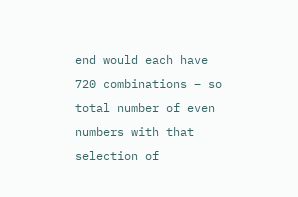end would each have 720 combinations – so total number of even numbers with that selection of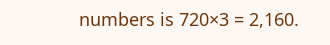numbers is 720×3 = 2,160.